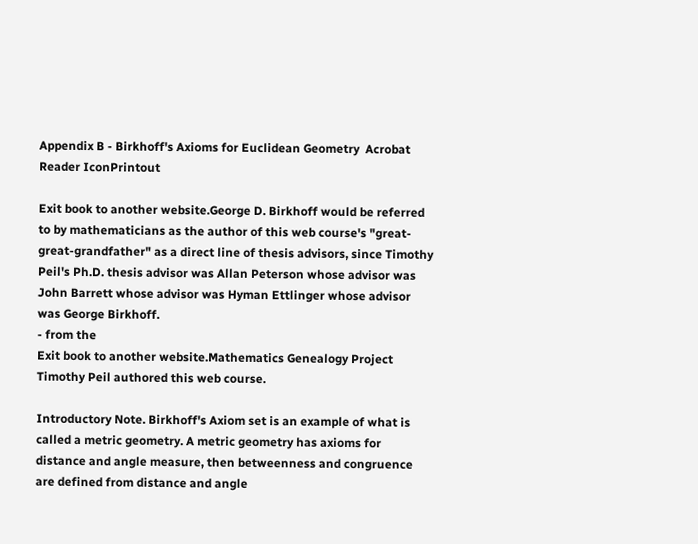Appendix B - Birkhoff's Axioms for Euclidean Geometry  Acrobat Reader IconPrintout

Exit book to another website.George D. Birkhoff would be referred to by mathematicians as the author of this web course's "great-great-grandfather" as a direct line of thesis advisors, since Timothy Peil's Ph.D. thesis advisor was Allan Peterson whose advisor was John Barrett whose advisor was Hyman Ettlinger whose advisor was George Birkhoff.
- from the
Exit book to another website.Mathematics Genealogy Project
Timothy Peil authored this web course.

Introductory Note. Birkhoff's Axiom set is an example of what is called a metric geometry. A metric geometry has axioms for distance and angle measure, then betweenness and congruence are defined from distance and angle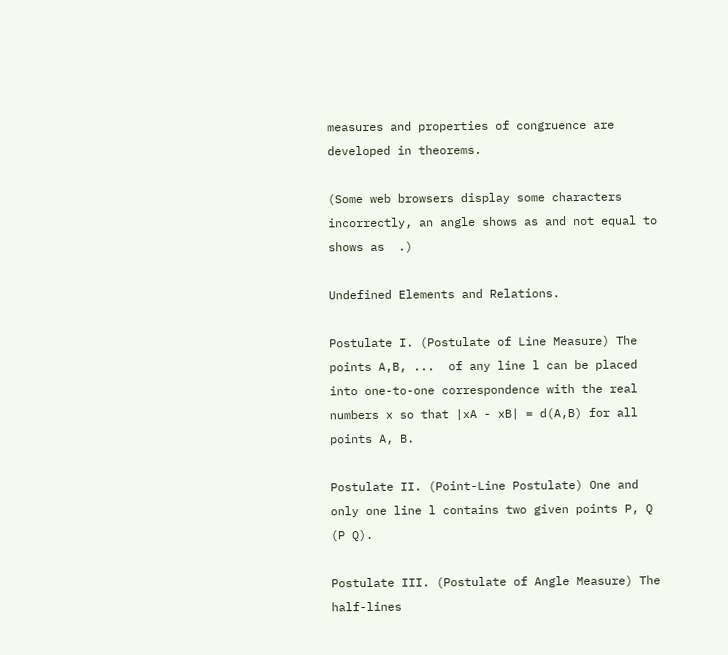measures and properties of congruence are developed in theorems.

(Some web browsers display some characters incorrectly, an angle shows as and not equal to shows as  .)

Undefined Elements and Relations.

Postulate I. (Postulate of Line Measure) The points A,B, ...  of any line l can be placed into one-to-one correspondence with the real numbers x so that |xA - xB| = d(A,B) for all points A, B.

Postulate II. (Point-Line Postulate) One and only one line l contains two given points P, Q (P Q).

Postulate III. (Postulate of Angle Measure) The half-lines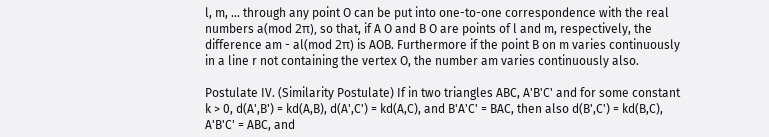l, m, ... through any point O can be put into one-to-one correspondence with the real numbers a(mod 2π), so that, if A O and B O are points of l and m, respectively, the difference am - al(mod 2π) is AOB. Furthermore if the point B on m varies continuously in a line r not containing the vertex O, the number am varies continuously also.

Postulate IV. (Similarity Postulate) If in two triangles ABC, A'B'C' and for some constant k > 0, d(A',B') = kd(A,B), d(A',C') = kd(A,C), and B'A'C' = BAC, then also d(B',C') = kd(B,C), A'B'C' = ABC, and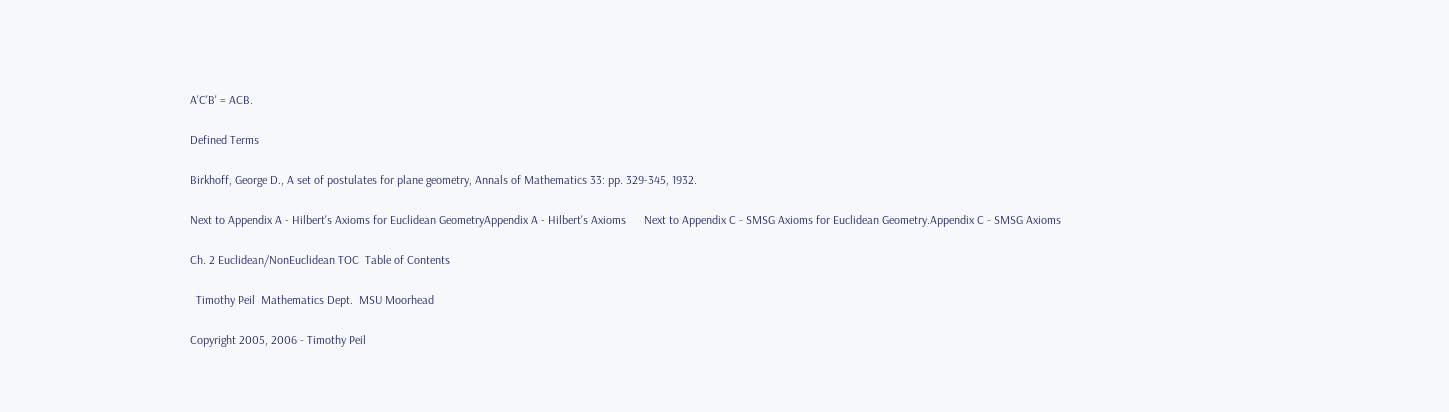A'C'B' = ACB.

Defined Terms

Birkhoff, George D., A set of postulates for plane geometry, Annals of Mathematics 33: pp. 329-345, 1932.

Next to Appendix A - Hilbert's Axioms for Euclidean GeometryAppendix A - Hilbert's Axioms      Next to Appendix C - SMSG Axioms for Euclidean Geometry.Appendix C - SMSG Axioms

Ch. 2 Euclidean/NonEuclidean TOC  Table of Contents

  Timothy Peil  Mathematics Dept.  MSU Moorhead

Copyright 2005, 2006 - Timothy Peil